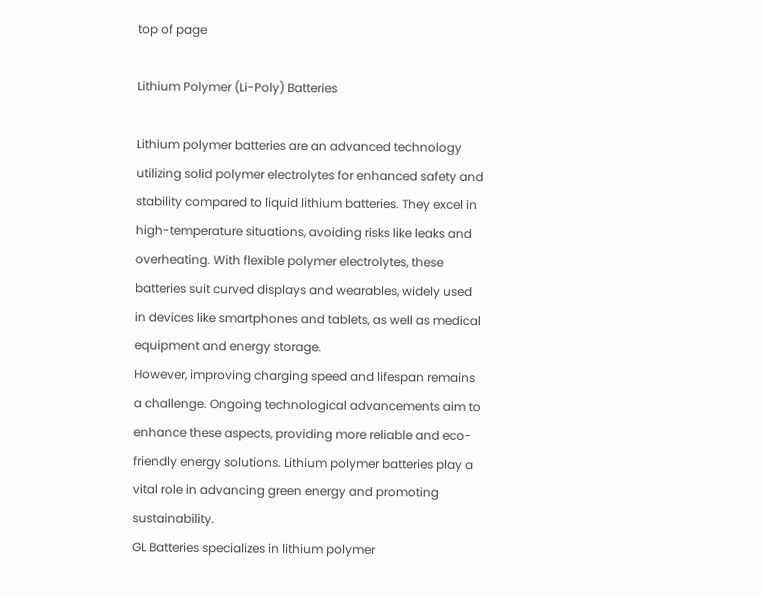top of page

Lithium Polymer (Li-Poly) Batteries

Lithium polymer batteries are an advanced technology utilizing solid polymer electrolytes for enhanced safety and stability compared to liquid lithium batteries. They excel in high-temperature situations, avoiding risks like leaks and overheating. With flexible polymer electrolytes, these batteries suit curved displays and wearables, widely used in devices like smartphones and tablets, as well as medical equipment and energy storage.
However, improving charging speed and lifespan remains a challenge. Ongoing technological advancements aim to enhance these aspects, providing more reliable and eco-friendly energy solutions. Lithium polymer batteries play a vital role in advancing green energy and promoting sustainability.
GL Batteries specializes in lithium polymer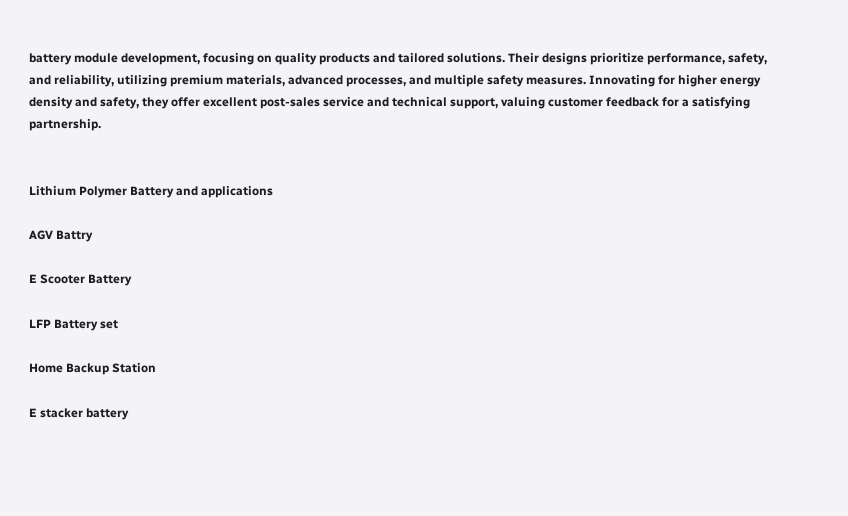battery module development, focusing on quality products and tailored solutions. Their designs prioritize performance, safety, and reliability, utilizing premium materials, advanced processes, and multiple safety measures. Innovating for higher energy density and safety, they offer excellent post-sales service and technical support, valuing customer feedback for a satisfying partnership.


Lithium Polymer Battery and applications

AGV Battry

E Scooter Battery

LFP Battery set

Home Backup Station

E stacker battery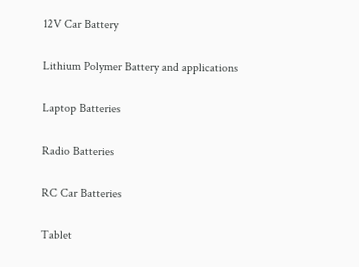12V Car Battery

Lithium Polymer Battery and applications

Laptop Batteries

Radio Batteries

RC Car Batteries

Tablet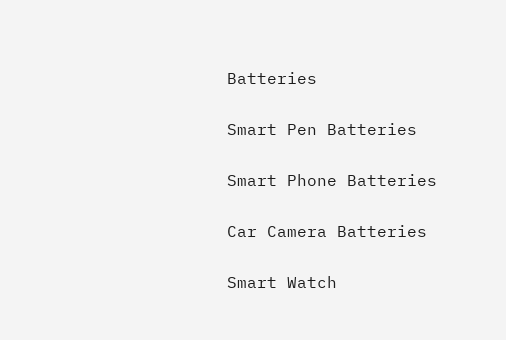Batteries

Smart Pen Batteries

Smart Phone Batteries

Car Camera Batteries

Smart Watch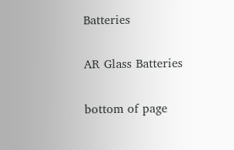Batteries

AR Glass Batteries

bottom of page